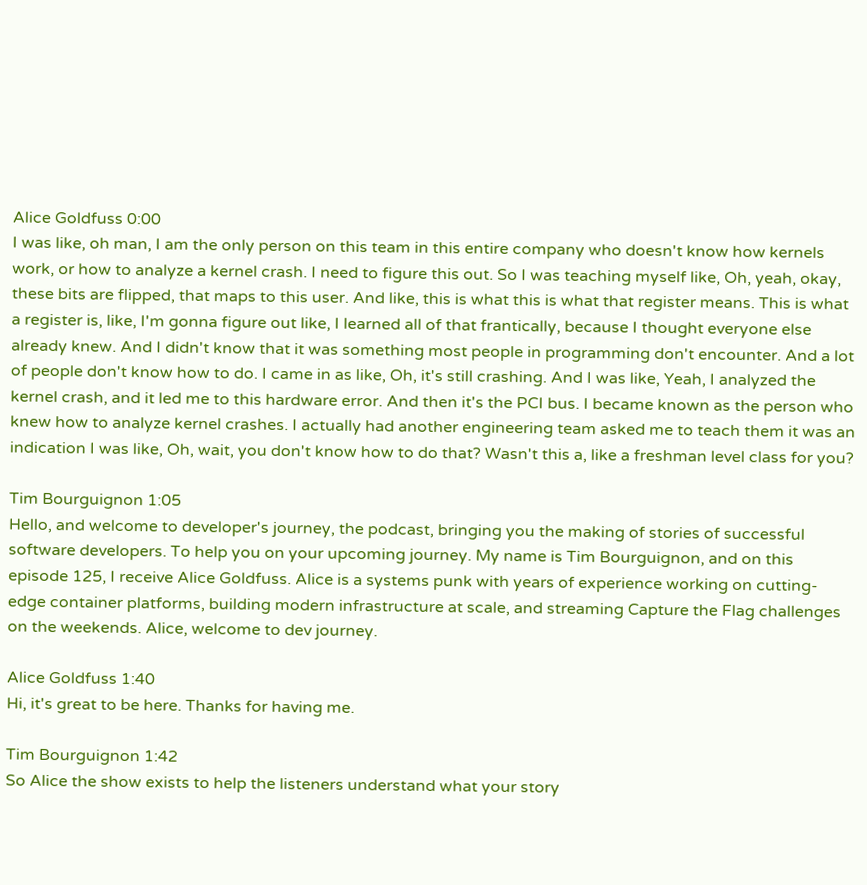Alice Goldfuss 0:00
I was like, oh man, I am the only person on this team in this entire company who doesn't know how kernels work, or how to analyze a kernel crash. I need to figure this out. So I was teaching myself like, Oh, yeah, okay, these bits are flipped, that maps to this user. And like, this is what this is what that register means. This is what a register is, like, I'm gonna figure out like, I learned all of that frantically, because I thought everyone else already knew. And I didn't know that it was something most people in programming don't encounter. And a lot of people don't know how to do. I came in as like, Oh, it's still crashing. And I was like, Yeah, I analyzed the kernel crash, and it led me to this hardware error. And then it's the PCI bus. I became known as the person who knew how to analyze kernel crashes. I actually had another engineering team asked me to teach them it was an indication I was like, Oh, wait, you don't know how to do that? Wasn't this a, like a freshman level class for you?

Tim Bourguignon 1:05
Hello, and welcome to developer's journey, the podcast, bringing you the making of stories of successful software developers. To help you on your upcoming journey. My name is Tim Bourguignon, and on this episode 125, I receive Alice Goldfuss. Alice is a systems punk with years of experience working on cutting-edge container platforms, building modern infrastructure at scale, and streaming Capture the Flag challenges on the weekends. Alice, welcome to dev journey.

Alice Goldfuss 1:40
Hi, it's great to be here. Thanks for having me.

Tim Bourguignon 1:42
So Alice the show exists to help the listeners understand what your story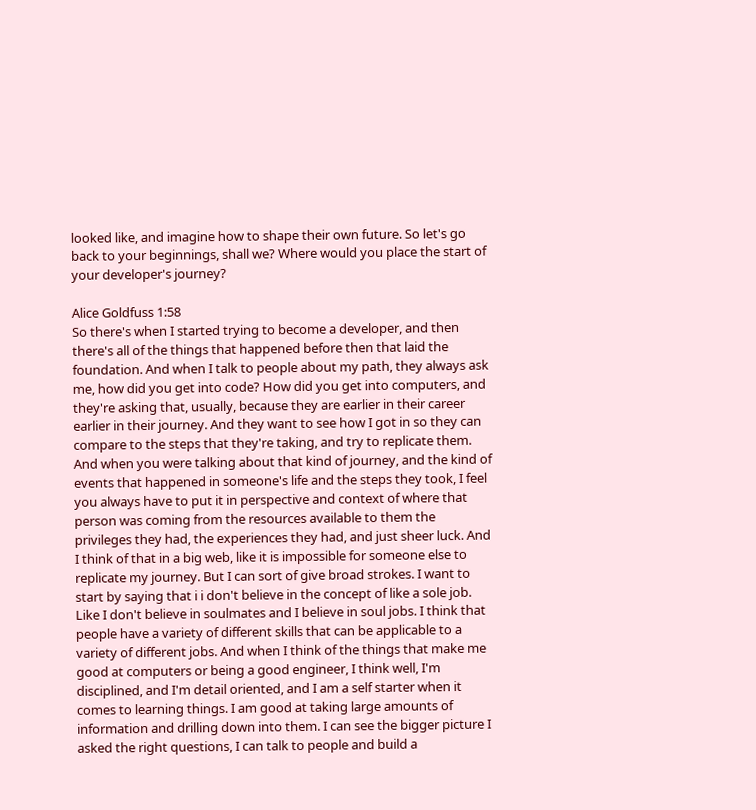looked like, and imagine how to shape their own future. So let's go back to your beginnings, shall we? Where would you place the start of your developer's journey?

Alice Goldfuss 1:58
So there's when I started trying to become a developer, and then there's all of the things that happened before then that laid the foundation. And when I talk to people about my path, they always ask me, how did you get into code? How did you get into computers, and they're asking that, usually, because they are earlier in their career earlier in their journey. And they want to see how I got in so they can compare to the steps that they're taking, and try to replicate them. And when you were talking about that kind of journey, and the kind of events that happened in someone's life and the steps they took, I feel you always have to put it in perspective and context of where that person was coming from the resources available to them the privileges they had, the experiences they had, and just sheer luck. And I think of that in a big web, like it is impossible for someone else to replicate my journey. But I can sort of give broad strokes. I want to start by saying that i i don't believe in the concept of like a sole job. Like I don't believe in soulmates and I believe in soul jobs. I think that people have a variety of different skills that can be applicable to a variety of different jobs. And when I think of the things that make me good at computers or being a good engineer, I think well, I'm disciplined, and I'm detail oriented, and I am a self starter when it comes to learning things. I am good at taking large amounts of information and drilling down into them. I can see the bigger picture I asked the right questions, I can talk to people and build a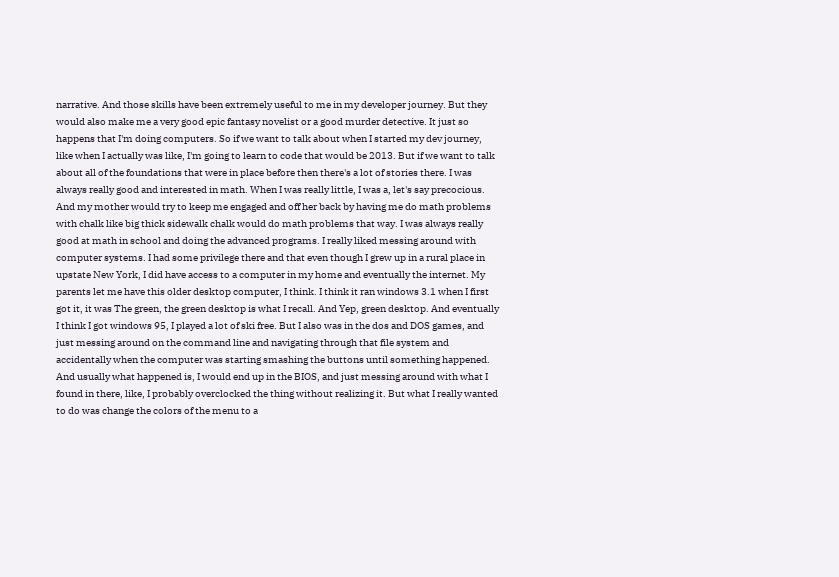narrative. And those skills have been extremely useful to me in my developer journey. But they would also make me a very good epic fantasy novelist or a good murder detective. It just so happens that I'm doing computers. So if we want to talk about when I started my dev journey, like when I actually was like, I'm going to learn to code that would be 2013. But if we want to talk about all of the foundations that were in place before then there's a lot of stories there. I was always really good and interested in math. When I was really little, I was a, let's say precocious. And my mother would try to keep me engaged and off her back by having me do math problems with chalk like big thick sidewalk chalk would do math problems that way. I was always really good at math in school and doing the advanced programs. I really liked messing around with computer systems. I had some privilege there and that even though I grew up in a rural place in upstate New York, I did have access to a computer in my home and eventually the internet. My parents let me have this older desktop computer, I think. I think it ran windows 3.1 when I first got it, it was The green, the green desktop is what I recall. And Yep, green desktop. And eventually I think I got windows 95, I played a lot of ski free. But I also was in the dos and DOS games, and just messing around on the command line and navigating through that file system and accidentally when the computer was starting smashing the buttons until something happened. And usually what happened is, I would end up in the BIOS, and just messing around with what I found in there, like, I probably overclocked the thing without realizing it. But what I really wanted to do was change the colors of the menu to a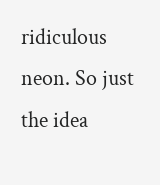ridiculous neon. So just the idea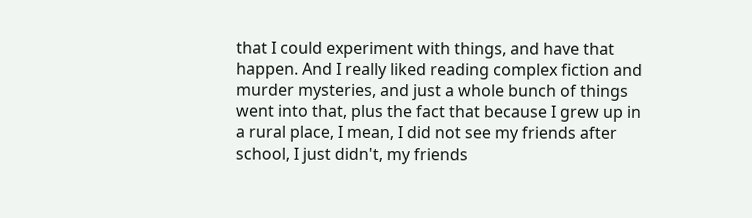that I could experiment with things, and have that happen. And I really liked reading complex fiction and murder mysteries, and just a whole bunch of things went into that, plus the fact that because I grew up in a rural place, I mean, I did not see my friends after school, I just didn't, my friends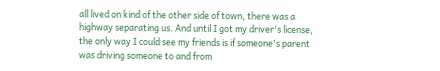all lived on kind of the other side of town, there was a highway separating us. And until I got my driver's license, the only way I could see my friends is if someone's parent was driving someone to and from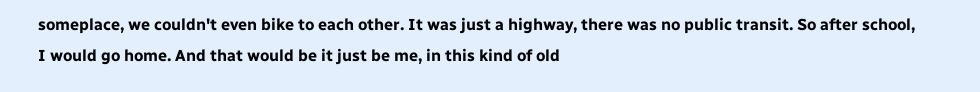someplace, we couldn't even bike to each other. It was just a highway, there was no public transit. So after school, I would go home. And that would be it just be me, in this kind of old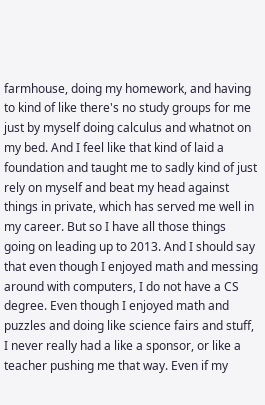farmhouse, doing my homework, and having to kind of like there's no study groups for me just by myself doing calculus and whatnot on my bed. And I feel like that kind of laid a foundation and taught me to sadly kind of just rely on myself and beat my head against things in private, which has served me well in my career. But so I have all those things going on leading up to 2013. And I should say that even though I enjoyed math and messing around with computers, I do not have a CS degree. Even though I enjoyed math and puzzles and doing like science fairs and stuff, I never really had a like a sponsor, or like a teacher pushing me that way. Even if my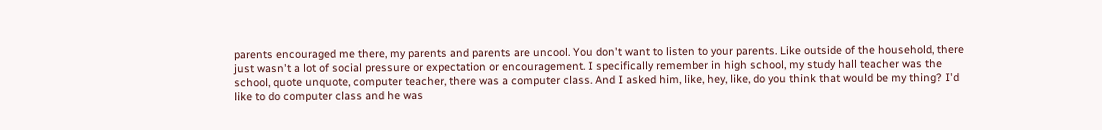parents encouraged me there, my parents and parents are uncool. You don't want to listen to your parents. Like outside of the household, there just wasn't a lot of social pressure or expectation or encouragement. I specifically remember in high school, my study hall teacher was the school, quote unquote, computer teacher, there was a computer class. And I asked him, like, hey, like, do you think that would be my thing? I'd like to do computer class and he was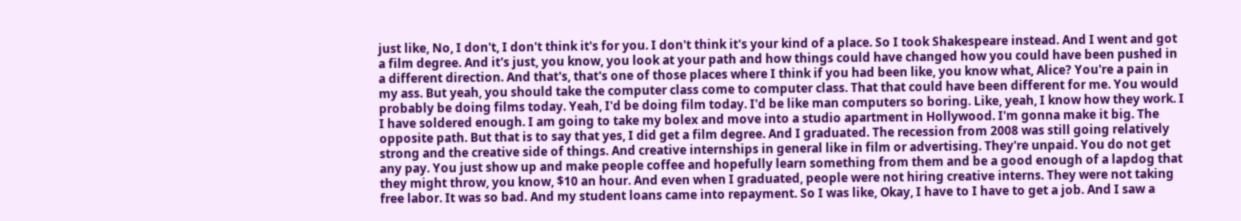just like, No, I don't, I don't think it's for you. I don't think it's your kind of a place. So I took Shakespeare instead. And I went and got a film degree. And it's just, you know, you look at your path and how things could have changed how you could have been pushed in a different direction. And that's, that's one of those places where I think if you had been like, you know what, Alice? You're a pain in my ass. But yeah, you should take the computer class come to computer class. That that could have been different for me. You would probably be doing films today. Yeah, I'd be doing film today. I'd be like man computers so boring. Like, yeah, I know how they work. I I have soldered enough. I am going to take my bolex and move into a studio apartment in Hollywood. I'm gonna make it big. The opposite path. But that is to say that yes, I did get a film degree. And I graduated. The recession from 2008 was still going relatively strong and the creative side of things. And creative internships in general like in film or advertising. They're unpaid. You do not get any pay. You just show up and make people coffee and hopefully learn something from them and be a good enough of a lapdog that they might throw, you know, $10 an hour. And even when I graduated, people were not hiring creative interns. They were not taking free labor. It was so bad. And my student loans came into repayment. So I was like, Okay, I have to I have to get a job. And I saw a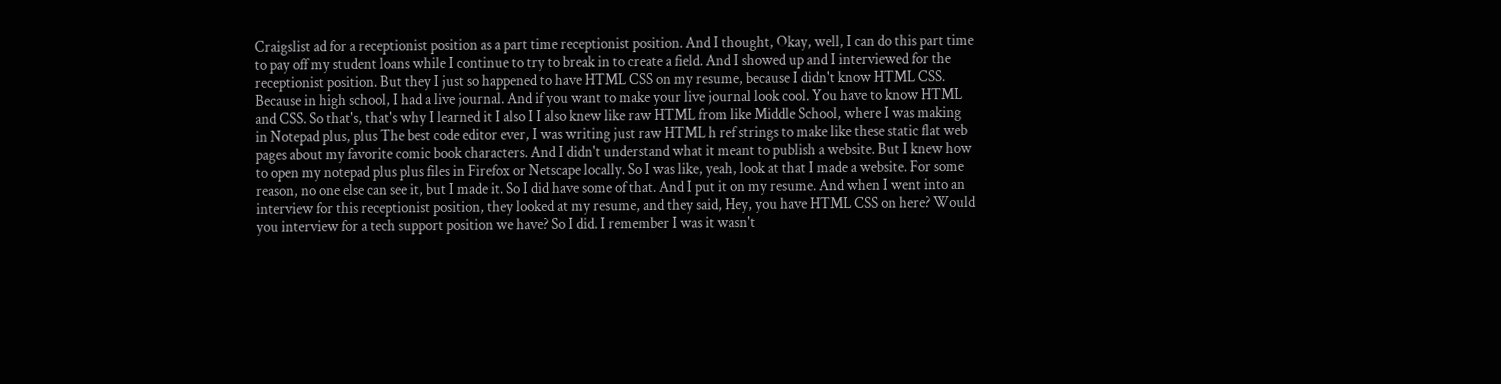Craigslist ad for a receptionist position as a part time receptionist position. And I thought, Okay, well, I can do this part time to pay off my student loans while I continue to try to break in to create a field. And I showed up and I interviewed for the receptionist position. But they I just so happened to have HTML CSS on my resume, because I didn't know HTML CSS. Because in high school, I had a live journal. And if you want to make your live journal look cool. You have to know HTML and CSS. So that's, that's why I learned it I also I I also knew like raw HTML from like Middle School, where I was making in Notepad plus, plus The best code editor ever, I was writing just raw HTML h ref strings to make like these static flat web pages about my favorite comic book characters. And I didn't understand what it meant to publish a website. But I knew how to open my notepad plus plus files in Firefox or Netscape locally. So I was like, yeah, look at that I made a website. For some reason, no one else can see it, but I made it. So I did have some of that. And I put it on my resume. And when I went into an interview for this receptionist position, they looked at my resume, and they said, Hey, you have HTML CSS on here? Would you interview for a tech support position we have? So I did. I remember I was it wasn't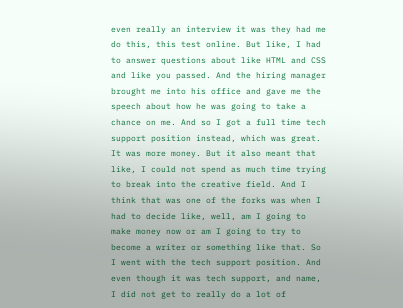even really an interview it was they had me do this, this test online. But like, I had to answer questions about like HTML and CSS and like you passed. And the hiring manager brought me into his office and gave me the speech about how he was going to take a chance on me. And so I got a full time tech support position instead, which was great. It was more money. But it also meant that like, I could not spend as much time trying to break into the creative field. And I think that was one of the forks was when I had to decide like, well, am I going to make money now or am I going to try to become a writer or something like that. So I went with the tech support position. And even though it was tech support, and name, I did not get to really do a lot of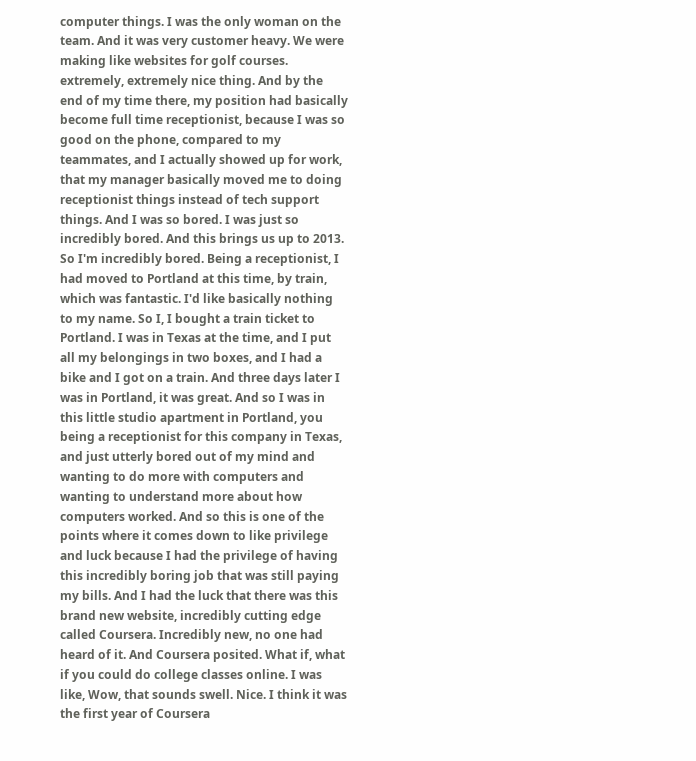computer things. I was the only woman on the team. And it was very customer heavy. We were making like websites for golf courses. extremely, extremely nice thing. And by the end of my time there, my position had basically become full time receptionist, because I was so good on the phone, compared to my teammates, and I actually showed up for work, that my manager basically moved me to doing receptionist things instead of tech support things. And I was so bored. I was just so incredibly bored. And this brings us up to 2013. So I'm incredibly bored. Being a receptionist, I had moved to Portland at this time, by train, which was fantastic. I'd like basically nothing to my name. So I, I bought a train ticket to Portland. I was in Texas at the time, and I put all my belongings in two boxes, and I had a bike and I got on a train. And three days later I was in Portland, it was great. And so I was in this little studio apartment in Portland, you being a receptionist for this company in Texas, and just utterly bored out of my mind and wanting to do more with computers and wanting to understand more about how computers worked. And so this is one of the points where it comes down to like privilege and luck because I had the privilege of having this incredibly boring job that was still paying my bills. And I had the luck that there was this brand new website, incredibly cutting edge called Coursera. Incredibly new, no one had heard of it. And Coursera posited. What if, what if you could do college classes online. I was like, Wow, that sounds swell. Nice. I think it was the first year of Coursera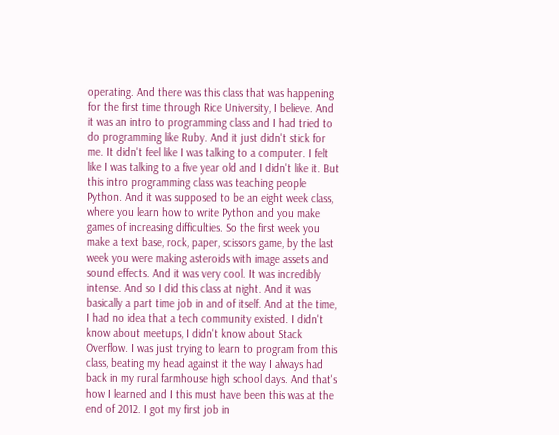operating. And there was this class that was happening for the first time through Rice University, I believe. And it was an intro to programming class and I had tried to do programming like Ruby. And it just didn't stick for me. It didn't feel like I was talking to a computer. I felt like I was talking to a five year old and I didn't like it. But this intro programming class was teaching people Python. And it was supposed to be an eight week class, where you learn how to write Python and you make games of increasing difficulties. So the first week you make a text base, rock, paper, scissors game, by the last week you were making asteroids with image assets and sound effects. And it was very cool. It was incredibly intense. And so I did this class at night. And it was basically a part time job in and of itself. And at the time, I had no idea that a tech community existed. I didn't know about meetups, I didn't know about Stack Overflow. I was just trying to learn to program from this class, beating my head against it the way I always had back in my rural farmhouse high school days. And that's how I learned and I this must have been this was at the end of 2012. I got my first job in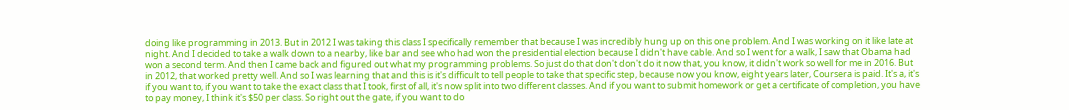doing like programming in 2013. But in 2012 I was taking this class I specifically remember that because I was incredibly hung up on this one problem. And I was working on it like late at night. And I decided to take a walk down to a nearby, like bar and see who had won the presidential election because I didn't have cable. And so I went for a walk, I saw that Obama had won a second term. And then I came back and figured out what my programming problems. So just do that don't don't do it now that, you know, it didn't work so well for me in 2016. But in 2012, that worked pretty well. And so I was learning that and this is it's difficult to tell people to take that specific step, because now you know, eight years later, Coursera is paid. It's a, it's if you want to, if you want to take the exact class that I took, first of all, it's now split into two different classes. And if you want to submit homework or get a certificate of completion, you have to pay money, I think it's $50 per class. So right out the gate, if you want to do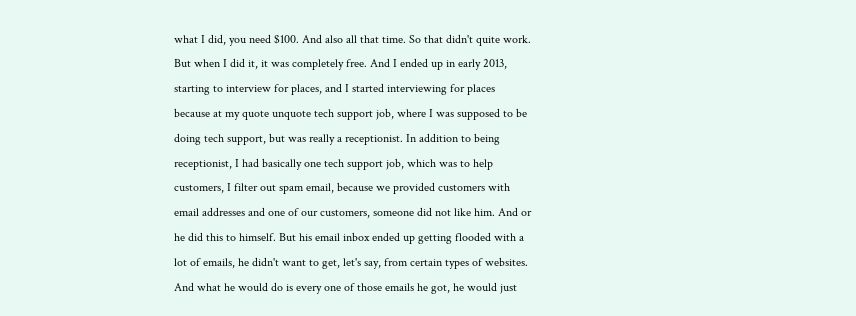what I did, you need $100. And also all that time. So that didn't quite work. But when I did it, it was completely free. And I ended up in early 2013, starting to interview for places, and I started interviewing for places because at my quote unquote tech support job, where I was supposed to be doing tech support, but was really a receptionist. In addition to being receptionist, I had basically one tech support job, which was to help customers, I filter out spam email, because we provided customers with email addresses and one of our customers, someone did not like him. And or he did this to himself. But his email inbox ended up getting flooded with a lot of emails, he didn't want to get, let's say, from certain types of websites. And what he would do is every one of those emails he got, he would just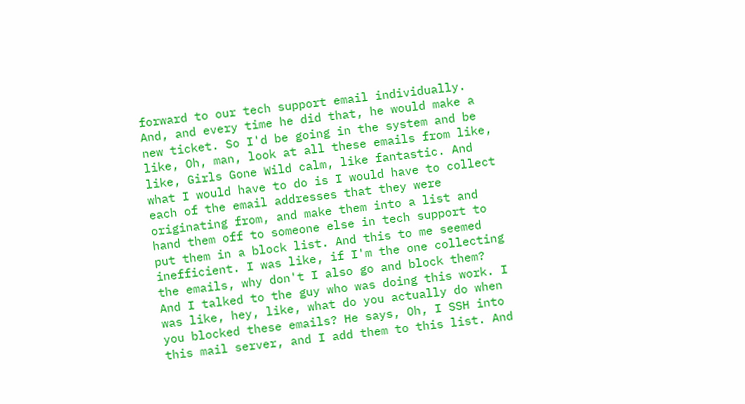forward to our tech support email individually. And, and every time he did that, he would make a new ticket. So I'd be going in the system and be like, Oh, man, look at all these emails from like, like, Girls Gone Wild calm, like fantastic. And what I would have to do is I would have to collect each of the email addresses that they were originating from, and make them into a list and hand them off to someone else in tech support to put them in a block list. And this to me seemed inefficient. I was like, if I'm the one collecting the emails, why don't I also go and block them? And I talked to the guy who was doing this work. I was like, hey, like, what do you actually do when you blocked these emails? He says, Oh, I SSH into this mail server, and I add them to this list. And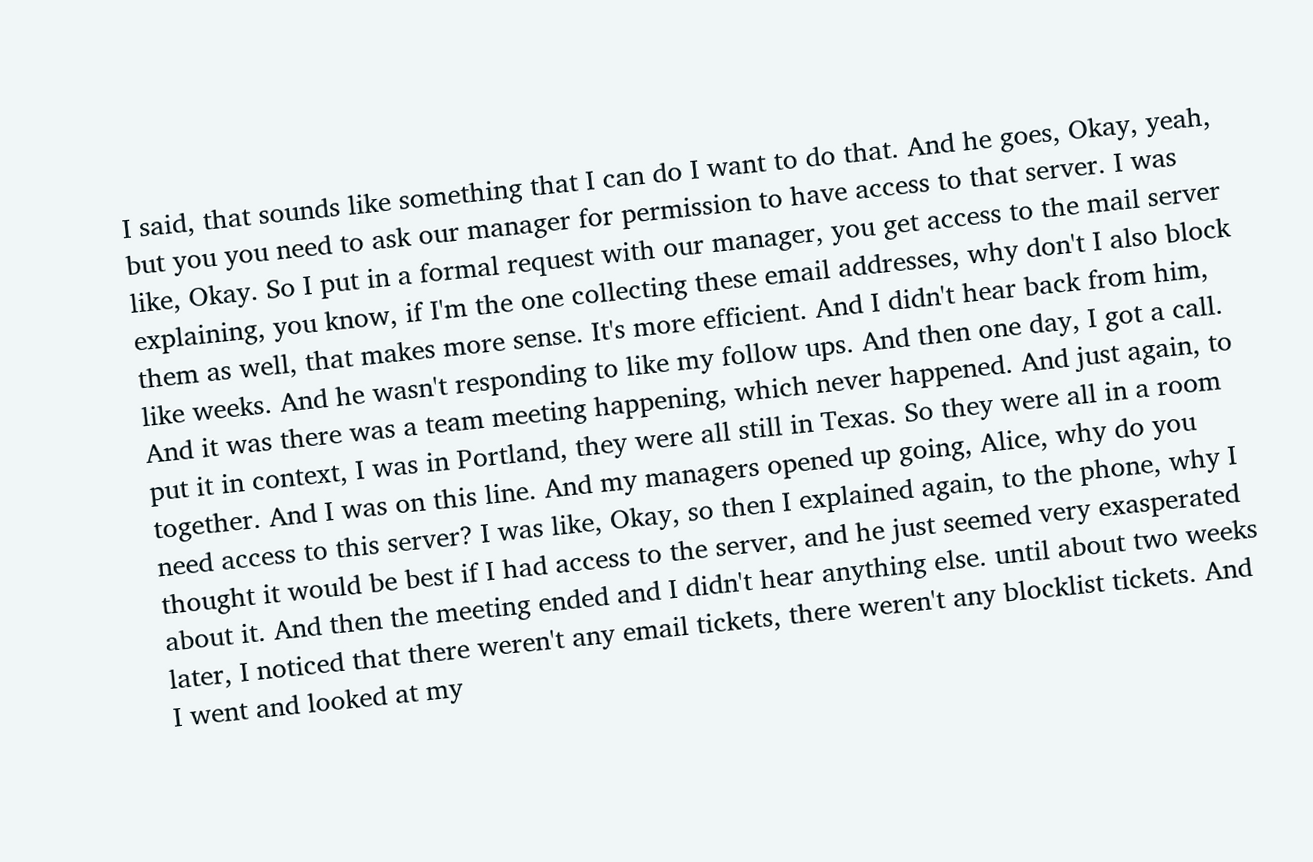I said, that sounds like something that I can do I want to do that. And he goes, Okay, yeah, but you you need to ask our manager for permission to have access to that server. I was like, Okay. So I put in a formal request with our manager, you get access to the mail server explaining, you know, if I'm the one collecting these email addresses, why don't I also block them as well, that makes more sense. It's more efficient. And I didn't hear back from him, like weeks. And he wasn't responding to like my follow ups. And then one day, I got a call. And it was there was a team meeting happening, which never happened. And just again, to put it in context, I was in Portland, they were all still in Texas. So they were all in a room together. And I was on this line. And my managers opened up going, Alice, why do you need access to this server? I was like, Okay, so then I explained again, to the phone, why I thought it would be best if I had access to the server, and he just seemed very exasperated about it. And then the meeting ended and I didn't hear anything else. until about two weeks later, I noticed that there weren't any email tickets, there weren't any blocklist tickets. And I went and looked at my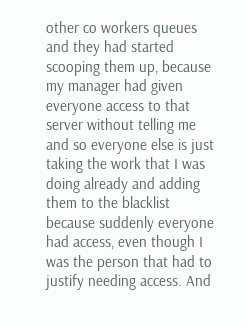other co workers queues and they had started scooping them up, because my manager had given everyone access to that server without telling me and so everyone else is just taking the work that I was doing already and adding them to the blacklist because suddenly everyone had access, even though I was the person that had to justify needing access. And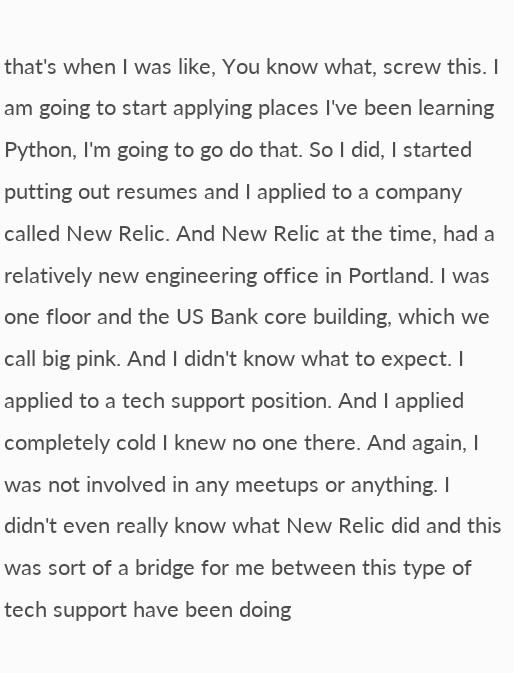that's when I was like, You know what, screw this. I am going to start applying places I've been learning Python, I'm going to go do that. So I did, I started putting out resumes and I applied to a company called New Relic. And New Relic at the time, had a relatively new engineering office in Portland. I was one floor and the US Bank core building, which we call big pink. And I didn't know what to expect. I applied to a tech support position. And I applied completely cold I knew no one there. And again, I was not involved in any meetups or anything. I didn't even really know what New Relic did and this was sort of a bridge for me between this type of tech support have been doing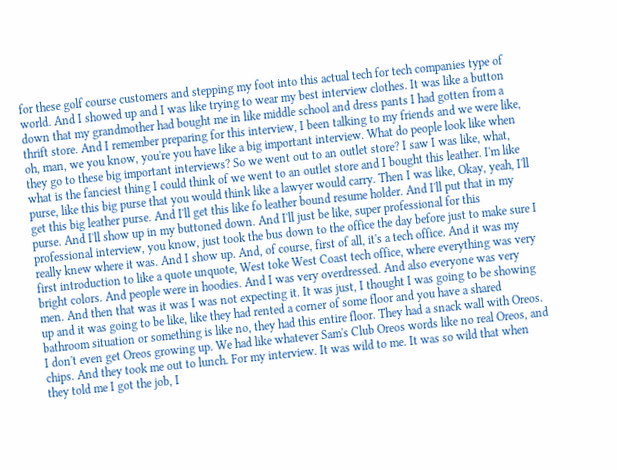for these golf course customers and stepping my foot into this actual tech for tech companies type of world. And I showed up and I was like trying to wear my best interview clothes. It was like a button down that my grandmother had bought me in like middle school and dress pants I had gotten from a thrift store. And I remember preparing for this interview, I been talking to my friends and we were like, oh, man, we you know, you're you have like a big important interview. What do people look like when they go to these big important interviews? So we went out to an outlet store? I saw I was like, what, what is the fanciest thing I could think of we went to an outlet store and I bought this leather. I'm like purse, like this big purse that you would think like a lawyer would carry. Then I was like, Okay, yeah, I'll get this big leather purse. And I'll get this like fo leather bound resume holder. And I'll put that in my purse. And I'll show up in my buttoned down. And I'll just be like, super professional for this professional interview, you know, just took the bus down to the office the day before just to make sure I really knew where it was. And I show up. And, of course, first of all, it's a tech office. And it was my first introduction to like a quote unquote, West toke West Coast tech office, where everything was very bright colors. And people were in hoodies. And I was very overdressed. And also everyone was very men. And then that was it was I was not expecting it. It was just, I thought I was going to be showing up and it was going to be like, like they had rented a corner of some floor and you have a shared bathroom situation or something is like no, they had this entire floor. They had a snack wall with Oreos. I don't even get Oreos growing up. We had like whatever Sam's Club Oreos words like no real Oreos, and chips. And they took me out to lunch. For my interview. It was wild to me. It was so wild that when they told me I got the job, I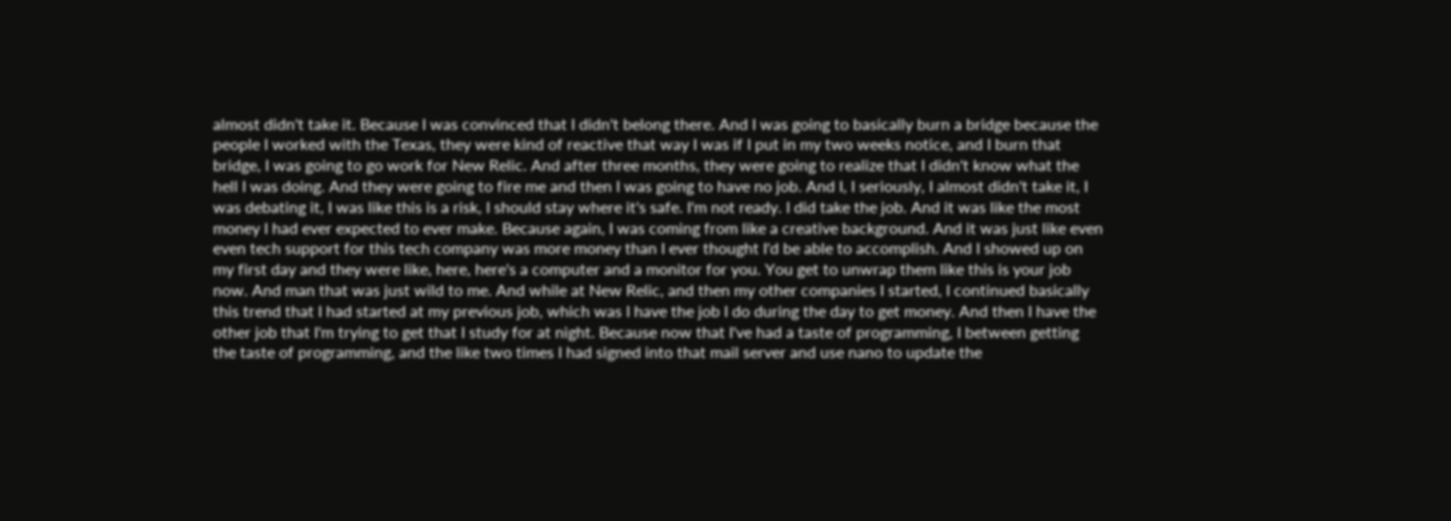almost didn't take it. Because I was convinced that I didn't belong there. And I was going to basically burn a bridge because the people I worked with the Texas, they were kind of reactive that way I was if I put in my two weeks notice, and I burn that bridge, I was going to go work for New Relic. And after three months, they were going to realize that I didn't know what the hell I was doing. And they were going to fire me and then I was going to have no job. And I, I seriously, I almost didn't take it, I was debating it, I was like this is a risk, I should stay where it's safe. I'm not ready. I did take the job. And it was like the most money I had ever expected to ever make. Because again, I was coming from like a creative background. And it was just like even even tech support for this tech company was more money than I ever thought I'd be able to accomplish. And I showed up on my first day and they were like, here, here's a computer and a monitor for you. You get to unwrap them like this is your job now. And man that was just wild to me. And while at New Relic, and then my other companies I started, I continued basically this trend that I had started at my previous job, which was I have the job I do during the day to get money. And then I have the other job that I'm trying to get that I study for at night. Because now that I've had a taste of programming, I between getting the taste of programming, and the like two times I had signed into that mail server and use nano to update the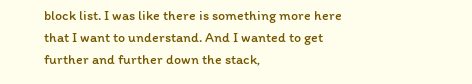block list. I was like there is something more here that I want to understand. And I wanted to get further and further down the stack,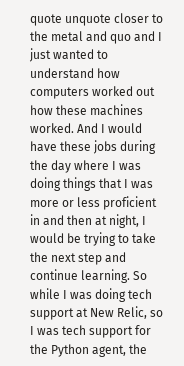quote unquote closer to the metal and quo and I just wanted to understand how computers worked out how these machines worked. And I would have these jobs during the day where I was doing things that I was more or less proficient in and then at night, I would be trying to take the next step and continue learning. So while I was doing tech support at New Relic, so I was tech support for the Python agent, the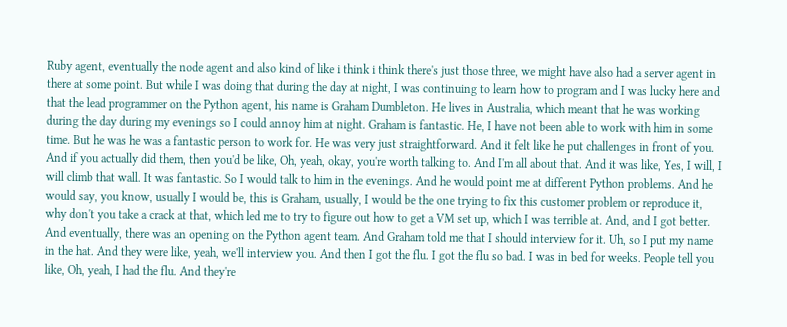Ruby agent, eventually the node agent and also kind of like i think i think there's just those three, we might have also had a server agent in there at some point. But while I was doing that during the day at night, I was continuing to learn how to program and I was lucky here and that the lead programmer on the Python agent, his name is Graham Dumbleton. He lives in Australia, which meant that he was working during the day during my evenings so I could annoy him at night. Graham is fantastic. He, I have not been able to work with him in some time. But he was he was a fantastic person to work for. He was very just straightforward. And it felt like he put challenges in front of you. And if you actually did them, then you'd be like, Oh, yeah, okay, you're worth talking to. And I'm all about that. And it was like, Yes, I will, I will climb that wall. It was fantastic. So I would talk to him in the evenings. And he would point me at different Python problems. And he would say, you know, usually I would be, this is Graham, usually, I would be the one trying to fix this customer problem or reproduce it, why don't you take a crack at that, which led me to try to figure out how to get a VM set up, which I was terrible at. And, and I got better. And eventually, there was an opening on the Python agent team. And Graham told me that I should interview for it. Uh, so I put my name in the hat. And they were like, yeah, we'll interview you. And then I got the flu. I got the flu so bad. I was in bed for weeks. People tell you like, Oh, yeah, I had the flu. And they're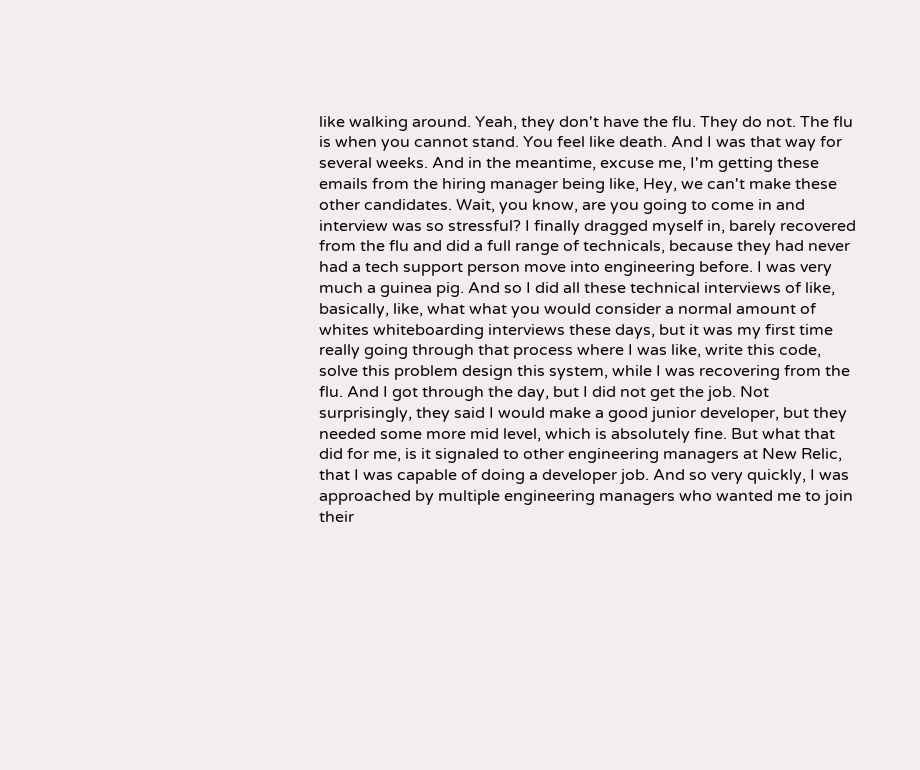like walking around. Yeah, they don't have the flu. They do not. The flu is when you cannot stand. You feel like death. And I was that way for several weeks. And in the meantime, excuse me, I'm getting these emails from the hiring manager being like, Hey, we can't make these other candidates. Wait, you know, are you going to come in and interview was so stressful? I finally dragged myself in, barely recovered from the flu and did a full range of technicals, because they had never had a tech support person move into engineering before. I was very much a guinea pig. And so I did all these technical interviews of like, basically, like, what what you would consider a normal amount of whites whiteboarding interviews these days, but it was my first time really going through that process where I was like, write this code, solve this problem design this system, while I was recovering from the flu. And I got through the day, but I did not get the job. Not surprisingly, they said I would make a good junior developer, but they needed some more mid level, which is absolutely fine. But what that did for me, is it signaled to other engineering managers at New Relic, that I was capable of doing a developer job. And so very quickly, I was approached by multiple engineering managers who wanted me to join their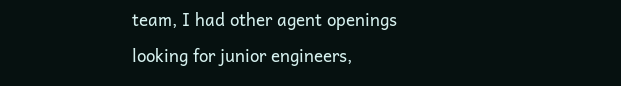team, I had other agent openings looking for junior engineers,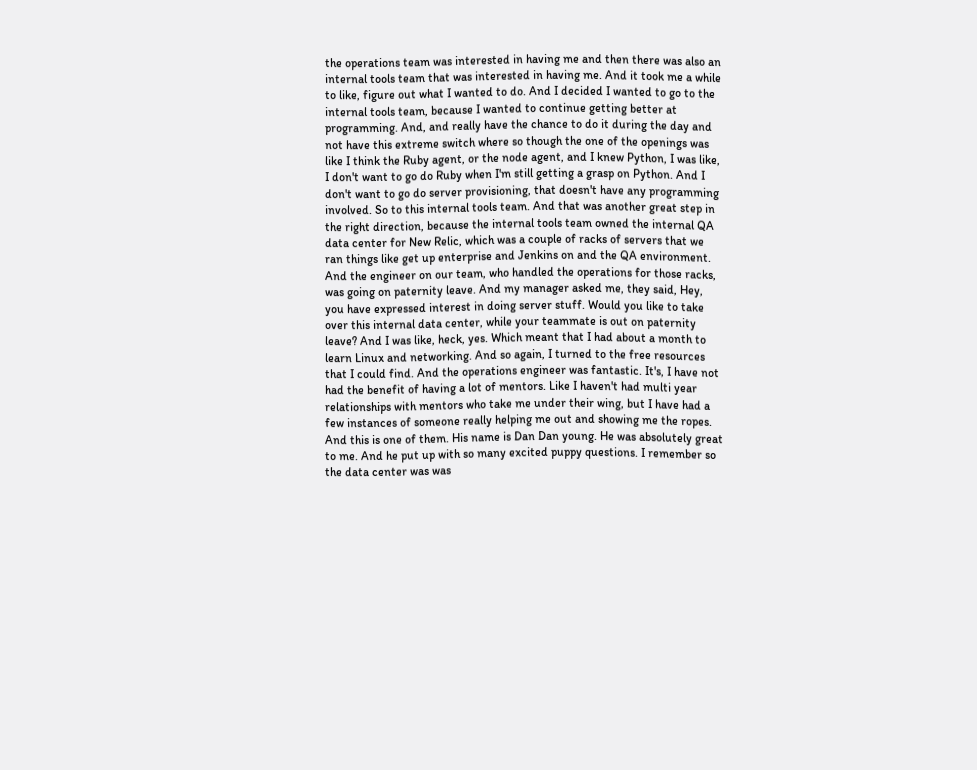the operations team was interested in having me and then there was also an internal tools team that was interested in having me. And it took me a while to like, figure out what I wanted to do. And I decided I wanted to go to the internal tools team, because I wanted to continue getting better at programming. And, and really have the chance to do it during the day and not have this extreme switch where so though the one of the openings was like I think the Ruby agent, or the node agent, and I knew Python, I was like, I don't want to go do Ruby when I'm still getting a grasp on Python. And I don't want to go do server provisioning, that doesn't have any programming involved. So to this internal tools team. And that was another great step in the right direction, because the internal tools team owned the internal QA data center for New Relic, which was a couple of racks of servers that we ran things like get up enterprise and Jenkins on and the QA environment. And the engineer on our team, who handled the operations for those racks, was going on paternity leave. And my manager asked me, they said, Hey, you have expressed interest in doing server stuff. Would you like to take over this internal data center, while your teammate is out on paternity leave? And I was like, heck, yes. Which meant that I had about a month to learn Linux and networking. And so again, I turned to the free resources that I could find. And the operations engineer was fantastic. It's, I have not had the benefit of having a lot of mentors. Like I haven't had multi year relationships with mentors who take me under their wing, but I have had a few instances of someone really helping me out and showing me the ropes. And this is one of them. His name is Dan Dan young. He was absolutely great to me. And he put up with so many excited puppy questions. I remember so the data center was was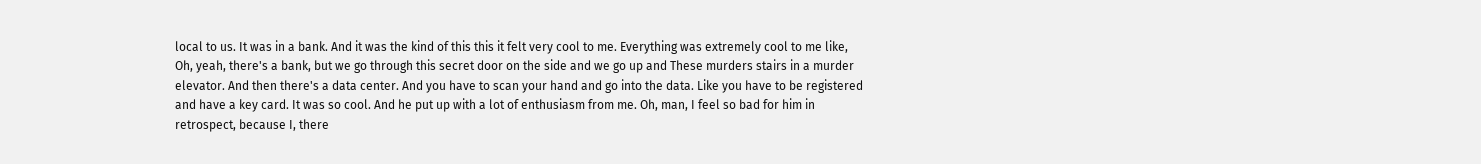local to us. It was in a bank. And it was the kind of this this it felt very cool to me. Everything was extremely cool to me like, Oh, yeah, there's a bank, but we go through this secret door on the side and we go up and These murders stairs in a murder elevator. And then there's a data center. And you have to scan your hand and go into the data. Like you have to be registered and have a key card. It was so cool. And he put up with a lot of enthusiasm from me. Oh, man, I feel so bad for him in retrospect, because I, there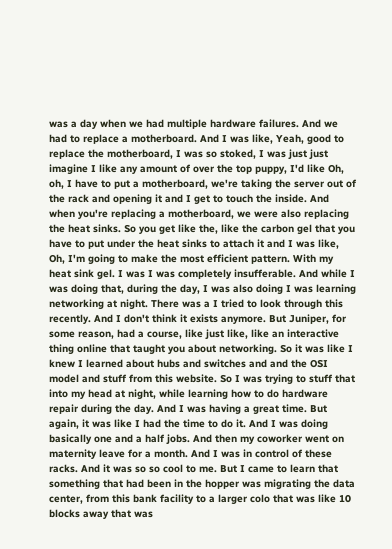was a day when we had multiple hardware failures. And we had to replace a motherboard. And I was like, Yeah, good to replace the motherboard, I was so stoked, I was just just imagine I like any amount of over the top puppy, I'd like Oh, oh, I have to put a motherboard, we're taking the server out of the rack and opening it and I get to touch the inside. And when you're replacing a motherboard, we were also replacing the heat sinks. So you get like the, like the carbon gel that you have to put under the heat sinks to attach it and I was like, Oh, I'm going to make the most efficient pattern. With my heat sink gel. I was I was completely insufferable. And while I was doing that, during the day, I was also doing I was learning networking at night. There was a I tried to look through this recently. And I don't think it exists anymore. But Juniper, for some reason, had a course, like just like, like an interactive thing online that taught you about networking. So it was like I knew I learned about hubs and switches and and the OSI model and stuff from this website. So I was trying to stuff that into my head at night, while learning how to do hardware repair during the day. And I was having a great time. But again, it was like I had the time to do it. And I was doing basically one and a half jobs. And then my coworker went on maternity leave for a month. And I was in control of these racks. And it was so so cool to me. But I came to learn that something that had been in the hopper was migrating the data center, from this bank facility to a larger colo that was like 10 blocks away that was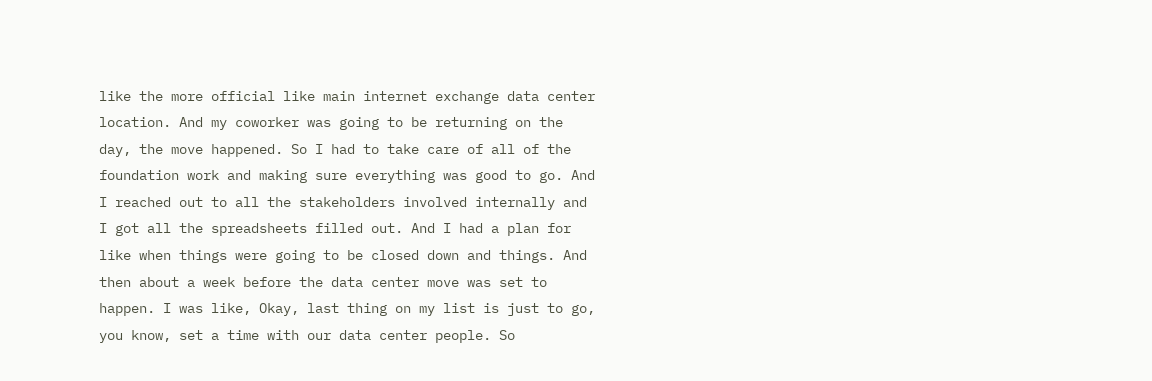like the more official like main internet exchange data center location. And my coworker was going to be returning on the day, the move happened. So I had to take care of all of the foundation work and making sure everything was good to go. And I reached out to all the stakeholders involved internally and I got all the spreadsheets filled out. And I had a plan for like when things were going to be closed down and things. And then about a week before the data center move was set to happen. I was like, Okay, last thing on my list is just to go, you know, set a time with our data center people. So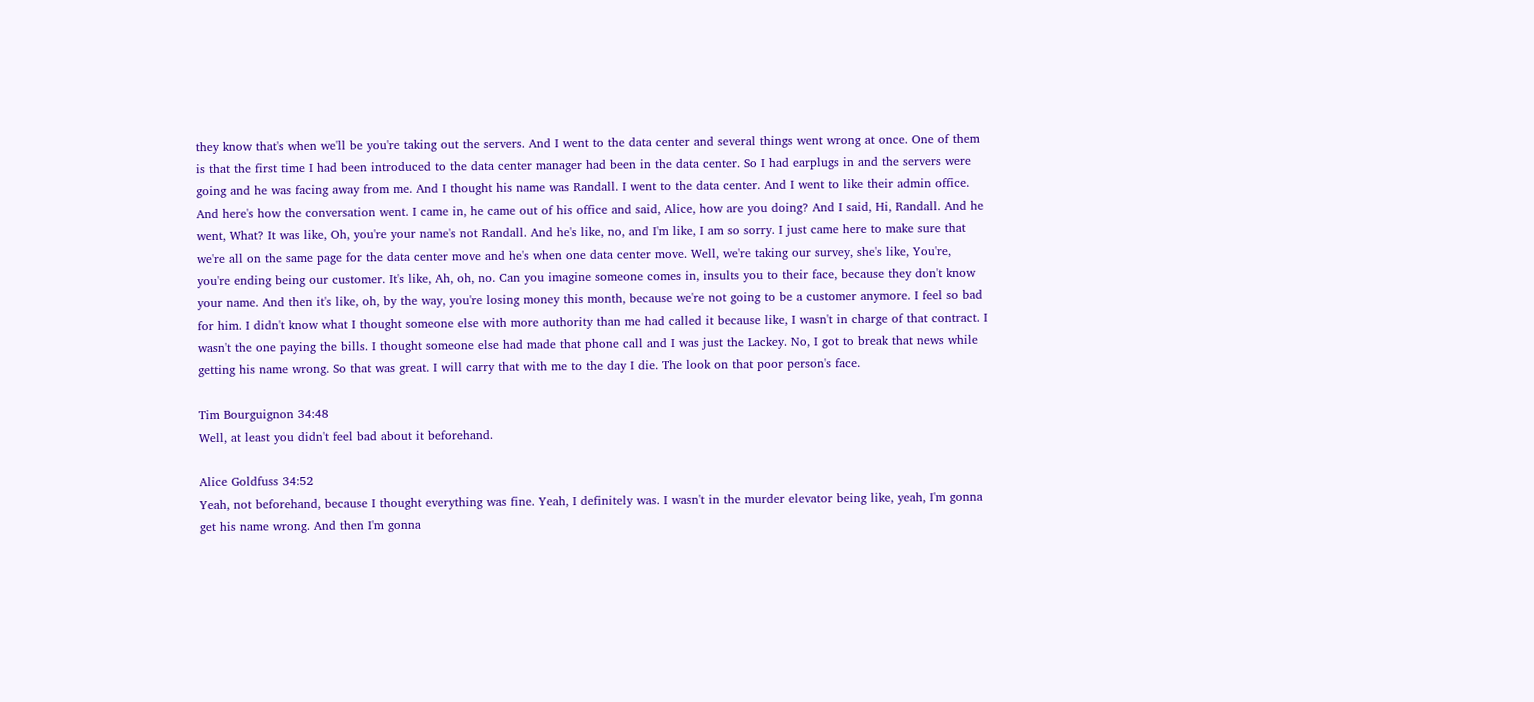they know that's when we'll be you're taking out the servers. And I went to the data center and several things went wrong at once. One of them is that the first time I had been introduced to the data center manager had been in the data center. So I had earplugs in and the servers were going and he was facing away from me. And I thought his name was Randall. I went to the data center. And I went to like their admin office. And here's how the conversation went. I came in, he came out of his office and said, Alice, how are you doing? And I said, Hi, Randall. And he went, What? It was like, Oh, you're your name's not Randall. And he's like, no, and I'm like, I am so sorry. I just came here to make sure that we're all on the same page for the data center move and he's when one data center move. Well, we're taking our survey, she's like, You're, you're ending being our customer. It's like, Ah, oh, no. Can you imagine someone comes in, insults you to their face, because they don't know your name. And then it's like, oh, by the way, you're losing money this month, because we're not going to be a customer anymore. I feel so bad for him. I didn't know what I thought someone else with more authority than me had called it because like, I wasn't in charge of that contract. I wasn't the one paying the bills. I thought someone else had made that phone call and I was just the Lackey. No, I got to break that news while getting his name wrong. So that was great. I will carry that with me to the day I die. The look on that poor person's face.

Tim Bourguignon 34:48
Well, at least you didn't feel bad about it beforehand.

Alice Goldfuss 34:52
Yeah, not beforehand, because I thought everything was fine. Yeah, I definitely was. I wasn't in the murder elevator being like, yeah, I'm gonna get his name wrong. And then I'm gonna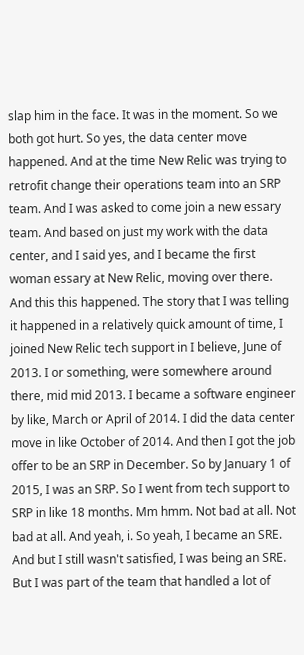slap him in the face. It was in the moment. So we both got hurt. So yes, the data center move happened. And at the time New Relic was trying to retrofit change their operations team into an SRP team. And I was asked to come join a new essary team. And based on just my work with the data center, and I said yes, and I became the first woman essary at New Relic, moving over there. And this this happened. The story that I was telling it happened in a relatively quick amount of time, I joined New Relic tech support in I believe, June of 2013. I or something, were somewhere around there, mid mid 2013. I became a software engineer by like, March or April of 2014. I did the data center move in like October of 2014. And then I got the job offer to be an SRP in December. So by January 1 of 2015, I was an SRP. So I went from tech support to SRP in like 18 months. Mm hmm. Not bad at all. Not bad at all. And yeah, i. So yeah, I became an SRE. And but I still wasn't satisfied, I was being an SRE. But I was part of the team that handled a lot of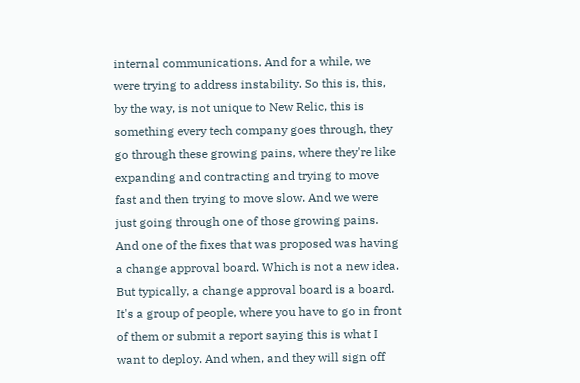internal communications. And for a while, we were trying to address instability. So this is, this, by the way, is not unique to New Relic, this is something every tech company goes through, they go through these growing pains, where they're like expanding and contracting and trying to move fast and then trying to move slow. And we were just going through one of those growing pains. And one of the fixes that was proposed was having a change approval board. Which is not a new idea. But typically, a change approval board is a board. It's a group of people, where you have to go in front of them or submit a report saying this is what I want to deploy. And when, and they will sign off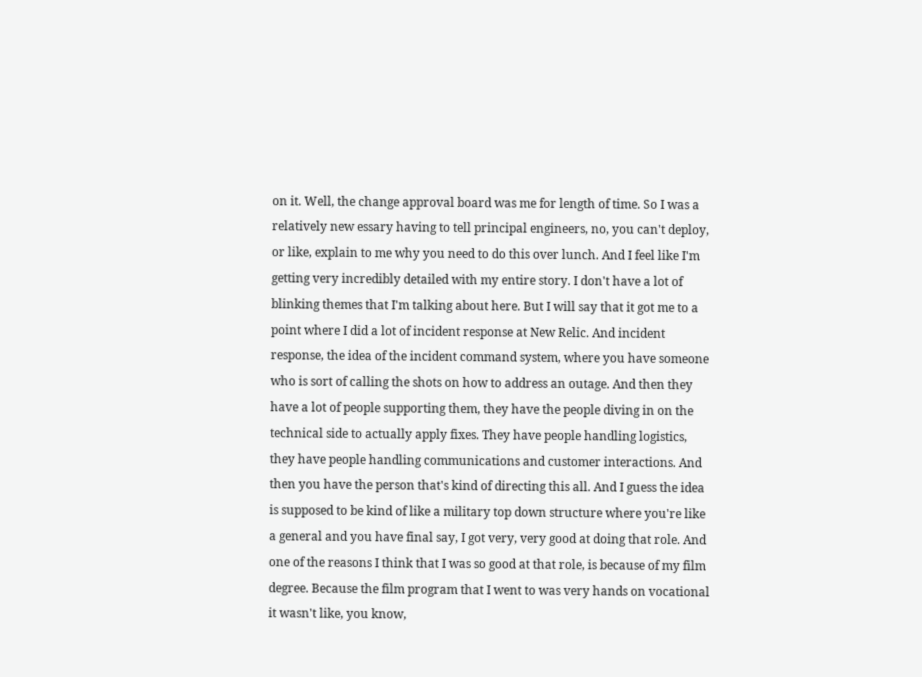on it. Well, the change approval board was me for length of time. So I was a relatively new essary having to tell principal engineers, no, you can't deploy, or like, explain to me why you need to do this over lunch. And I feel like I'm getting very incredibly detailed with my entire story. I don't have a lot of blinking themes that I'm talking about here. But I will say that it got me to a point where I did a lot of incident response at New Relic. And incident response, the idea of the incident command system, where you have someone who is sort of calling the shots on how to address an outage. And then they have a lot of people supporting them, they have the people diving in on the technical side to actually apply fixes. They have people handling logistics, they have people handling communications and customer interactions. And then you have the person that's kind of directing this all. And I guess the idea is supposed to be kind of like a military top down structure where you're like a general and you have final say, I got very, very good at doing that role. And one of the reasons I think that I was so good at that role, is because of my film degree. Because the film program that I went to was very hands on vocational it wasn't like, you know,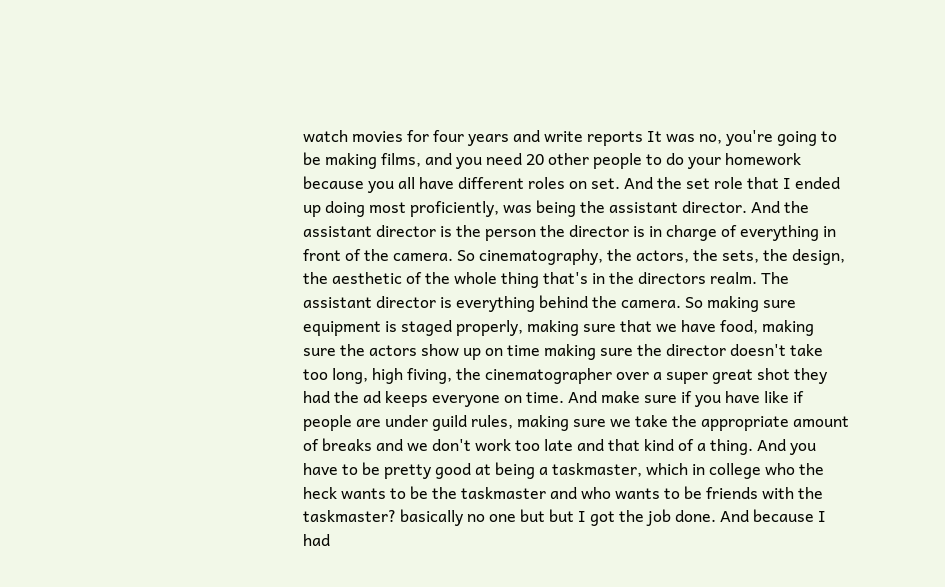watch movies for four years and write reports It was no, you're going to be making films, and you need 20 other people to do your homework because you all have different roles on set. And the set role that I ended up doing most proficiently, was being the assistant director. And the assistant director is the person the director is in charge of everything in front of the camera. So cinematography, the actors, the sets, the design, the aesthetic of the whole thing that's in the directors realm. The assistant director is everything behind the camera. So making sure equipment is staged properly, making sure that we have food, making sure the actors show up on time making sure the director doesn't take too long, high fiving, the cinematographer over a super great shot they had the ad keeps everyone on time. And make sure if you have like if people are under guild rules, making sure we take the appropriate amount of breaks and we don't work too late and that kind of a thing. And you have to be pretty good at being a taskmaster, which in college who the heck wants to be the taskmaster and who wants to be friends with the taskmaster? basically no one but but I got the job done. And because I had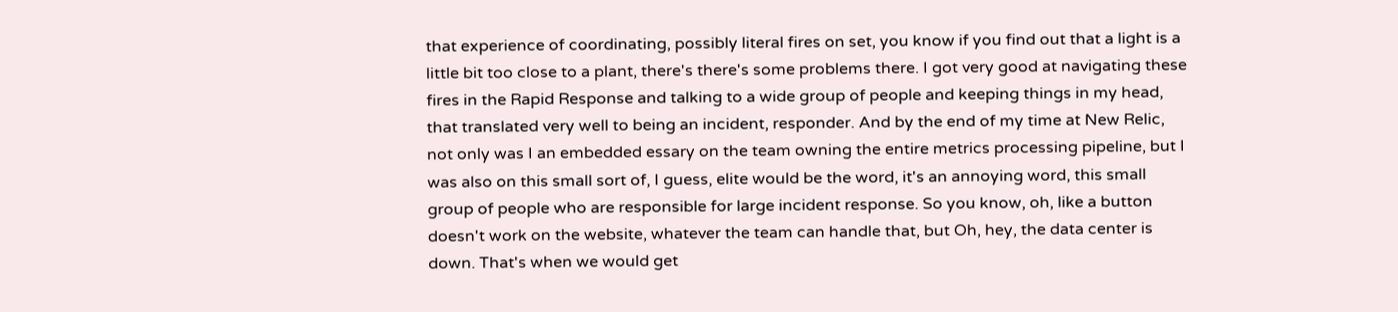that experience of coordinating, possibly literal fires on set, you know if you find out that a light is a little bit too close to a plant, there's there's some problems there. I got very good at navigating these fires in the Rapid Response and talking to a wide group of people and keeping things in my head, that translated very well to being an incident, responder. And by the end of my time at New Relic, not only was I an embedded essary on the team owning the entire metrics processing pipeline, but I was also on this small sort of, I guess, elite would be the word, it's an annoying word, this small group of people who are responsible for large incident response. So you know, oh, like a button doesn't work on the website, whatever the team can handle that, but Oh, hey, the data center is down. That's when we would get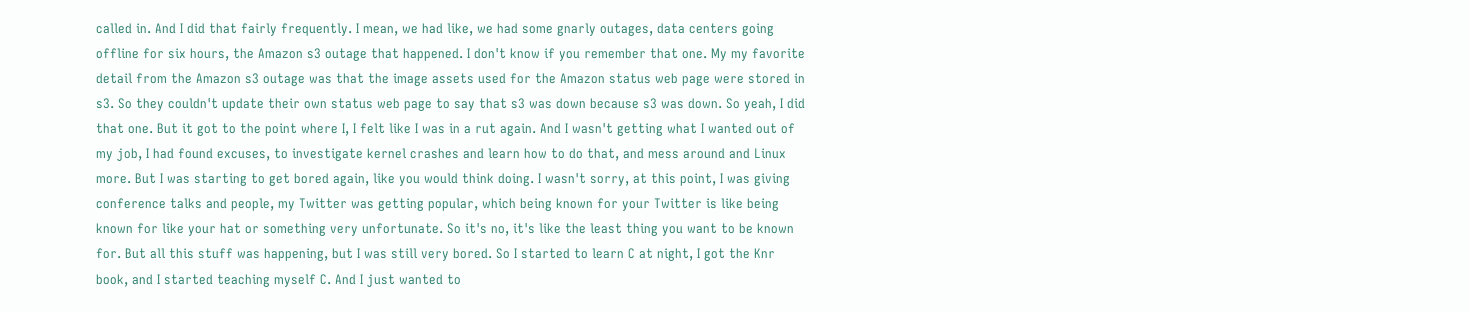called in. And I did that fairly frequently. I mean, we had like, we had some gnarly outages, data centers going offline for six hours, the Amazon s3 outage that happened. I don't know if you remember that one. My my favorite detail from the Amazon s3 outage was that the image assets used for the Amazon status web page were stored in s3. So they couldn't update their own status web page to say that s3 was down because s3 was down. So yeah, I did that one. But it got to the point where I, I felt like I was in a rut again. And I wasn't getting what I wanted out of my job, I had found excuses, to investigate kernel crashes and learn how to do that, and mess around and Linux more. But I was starting to get bored again, like you would think doing. I wasn't sorry, at this point, I was giving conference talks and people, my Twitter was getting popular, which being known for your Twitter is like being known for like your hat or something very unfortunate. So it's no, it's like the least thing you want to be known for. But all this stuff was happening, but I was still very bored. So I started to learn C at night, I got the Knr book, and I started teaching myself C. And I just wanted to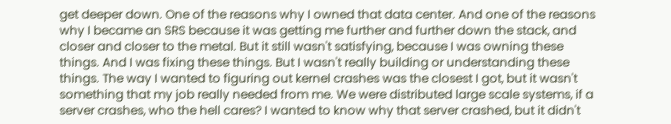get deeper down. One of the reasons why I owned that data center. And one of the reasons why I became an SRS because it was getting me further and further down the stack, and closer and closer to the metal. But it still wasn't satisfying, because I was owning these things. And I was fixing these things. But I wasn't really building or understanding these things. The way I wanted to figuring out kernel crashes was the closest I got, but it wasn't something that my job really needed from me. We were distributed large scale systems, if a server crashes, who the hell cares? I wanted to know why that server crashed, but it didn't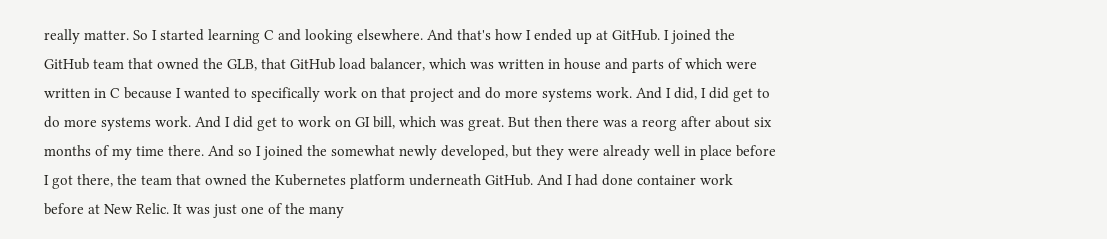really matter. So I started learning C and looking elsewhere. And that's how I ended up at GitHub. I joined the GitHub team that owned the GLB, that GitHub load balancer, which was written in house and parts of which were written in C because I wanted to specifically work on that project and do more systems work. And I did, I did get to do more systems work. And I did get to work on GI bill, which was great. But then there was a reorg after about six months of my time there. And so I joined the somewhat newly developed, but they were already well in place before I got there, the team that owned the Kubernetes platform underneath GitHub. And I had done container work before at New Relic. It was just one of the many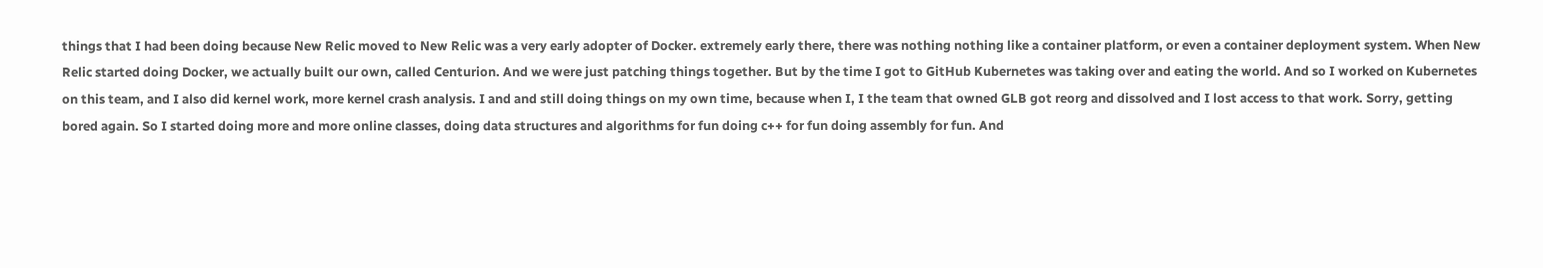things that I had been doing because New Relic moved to New Relic was a very early adopter of Docker. extremely early there, there was nothing nothing like a container platform, or even a container deployment system. When New Relic started doing Docker, we actually built our own, called Centurion. And we were just patching things together. But by the time I got to GitHub Kubernetes was taking over and eating the world. And so I worked on Kubernetes on this team, and I also did kernel work, more kernel crash analysis. I and and still doing things on my own time, because when I, I the team that owned GLB got reorg and dissolved and I lost access to that work. Sorry, getting bored again. So I started doing more and more online classes, doing data structures and algorithms for fun doing c++ for fun doing assembly for fun. And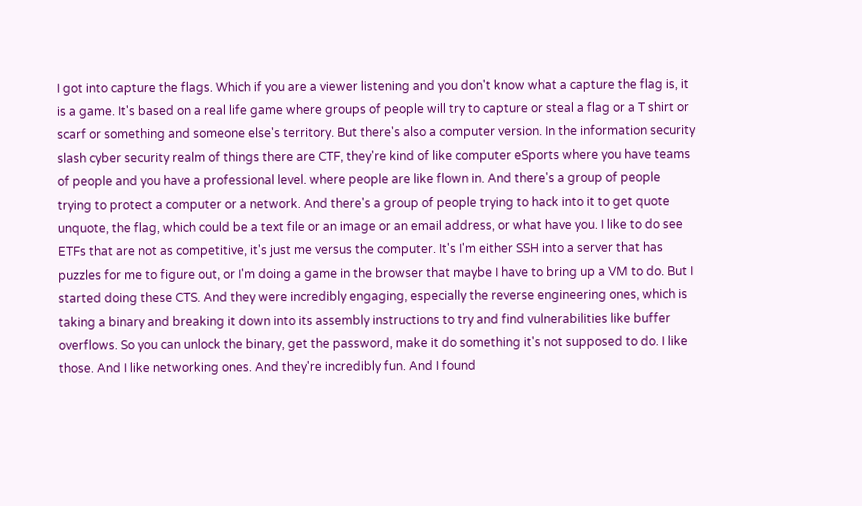I got into capture the flags. Which if you are a viewer listening and you don't know what a capture the flag is, it is a game. It's based on a real life game where groups of people will try to capture or steal a flag or a T shirt or scarf or something and someone else's territory. But there's also a computer version. In the information security slash cyber security realm of things there are CTF, they're kind of like computer eSports where you have teams of people and you have a professional level. where people are like flown in. And there's a group of people trying to protect a computer or a network. And there's a group of people trying to hack into it to get quote unquote, the flag, which could be a text file or an image or an email address, or what have you. I like to do see ETFs that are not as competitive, it's just me versus the computer. It's I'm either SSH into a server that has puzzles for me to figure out, or I'm doing a game in the browser that maybe I have to bring up a VM to do. But I started doing these CTS. And they were incredibly engaging, especially the reverse engineering ones, which is taking a binary and breaking it down into its assembly instructions to try and find vulnerabilities like buffer overflows. So you can unlock the binary, get the password, make it do something it's not supposed to do. I like those. And I like networking ones. And they're incredibly fun. And I found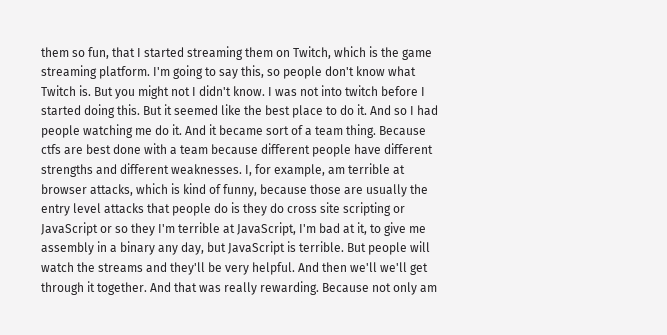them so fun, that I started streaming them on Twitch, which is the game streaming platform. I'm going to say this, so people don't know what Twitch is. But you might not I didn't know. I was not into twitch before I started doing this. But it seemed like the best place to do it. And so I had people watching me do it. And it became sort of a team thing. Because ctfs are best done with a team because different people have different strengths and different weaknesses. I, for example, am terrible at browser attacks, which is kind of funny, because those are usually the entry level attacks that people do is they do cross site scripting or JavaScript or so they I'm terrible at JavaScript, I'm bad at it, to give me assembly in a binary any day, but JavaScript is terrible. But people will watch the streams and they'll be very helpful. And then we'll we'll get through it together. And that was really rewarding. Because not only am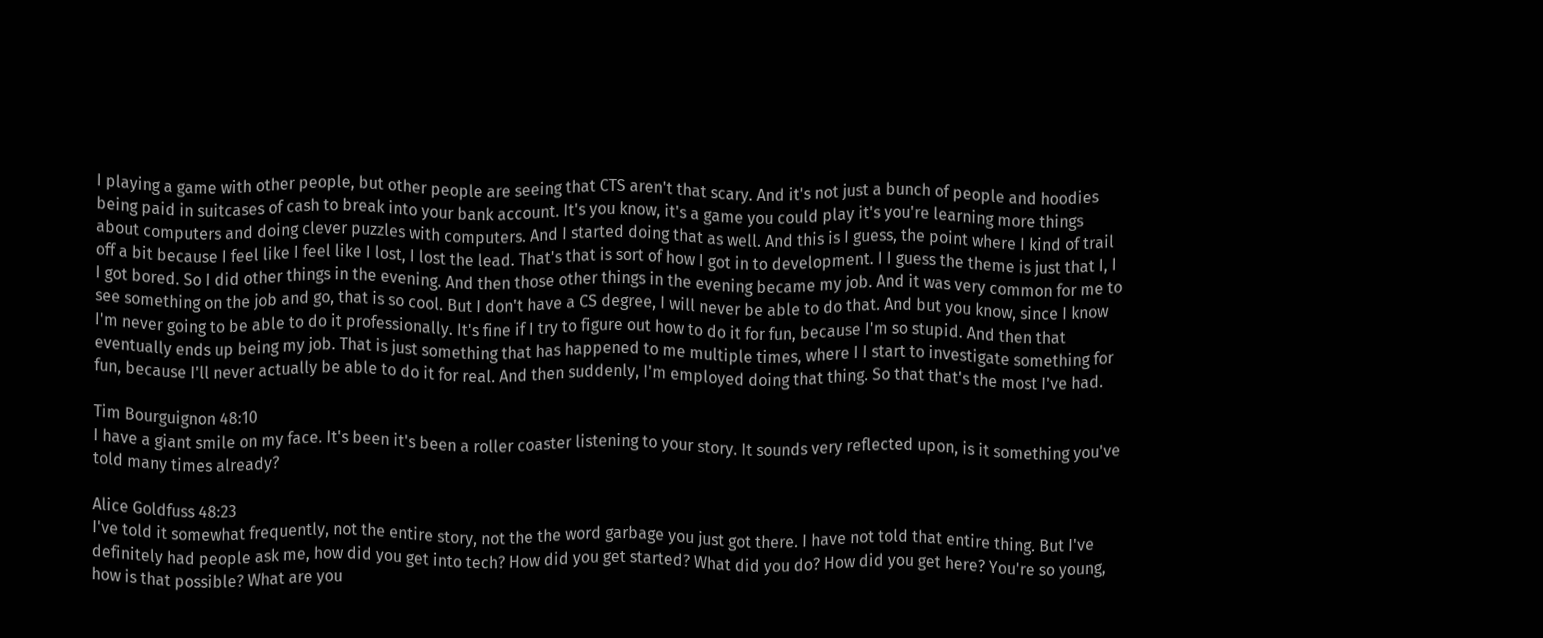I playing a game with other people, but other people are seeing that CTS aren't that scary. And it's not just a bunch of people and hoodies being paid in suitcases of cash to break into your bank account. It's you know, it's a game you could play it's you're learning more things about computers and doing clever puzzles with computers. And I started doing that as well. And this is I guess, the point where I kind of trail off a bit because I feel like I feel like I lost, I lost the lead. That's that is sort of how I got in to development. I I guess the theme is just that I, I I got bored. So I did other things in the evening. And then those other things in the evening became my job. And it was very common for me to see something on the job and go, that is so cool. But I don't have a CS degree, I will never be able to do that. And but you know, since I know I'm never going to be able to do it professionally. It's fine if I try to figure out how to do it for fun, because I'm so stupid. And then that eventually ends up being my job. That is just something that has happened to me multiple times, where I I start to investigate something for fun, because I'll never actually be able to do it for real. And then suddenly, I'm employed doing that thing. So that that's the most I've had.

Tim Bourguignon 48:10
I have a giant smile on my face. It's been it's been a roller coaster listening to your story. It sounds very reflected upon, is it something you've told many times already?

Alice Goldfuss 48:23
I've told it somewhat frequently, not the entire story, not the the word garbage you just got there. I have not told that entire thing. But I've definitely had people ask me, how did you get into tech? How did you get started? What did you do? How did you get here? You're so young, how is that possible? What are you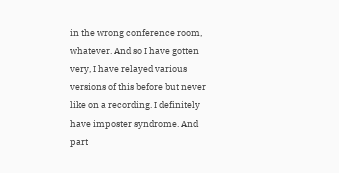in the wrong conference room, whatever. And so I have gotten very, I have relayed various versions of this before but never like on a recording. I definitely have imposter syndrome. And part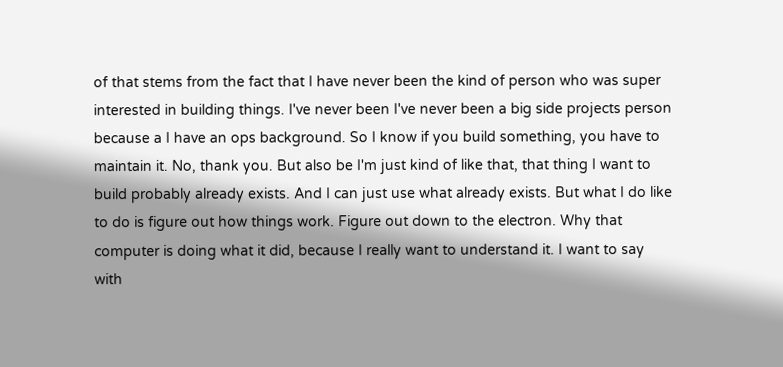of that stems from the fact that I have never been the kind of person who was super interested in building things. I've never been I've never been a big side projects person because a I have an ops background. So I know if you build something, you have to maintain it. No, thank you. But also be I'm just kind of like that, that thing I want to build probably already exists. And I can just use what already exists. But what I do like to do is figure out how things work. Figure out down to the electron. Why that computer is doing what it did, because I really want to understand it. I want to say with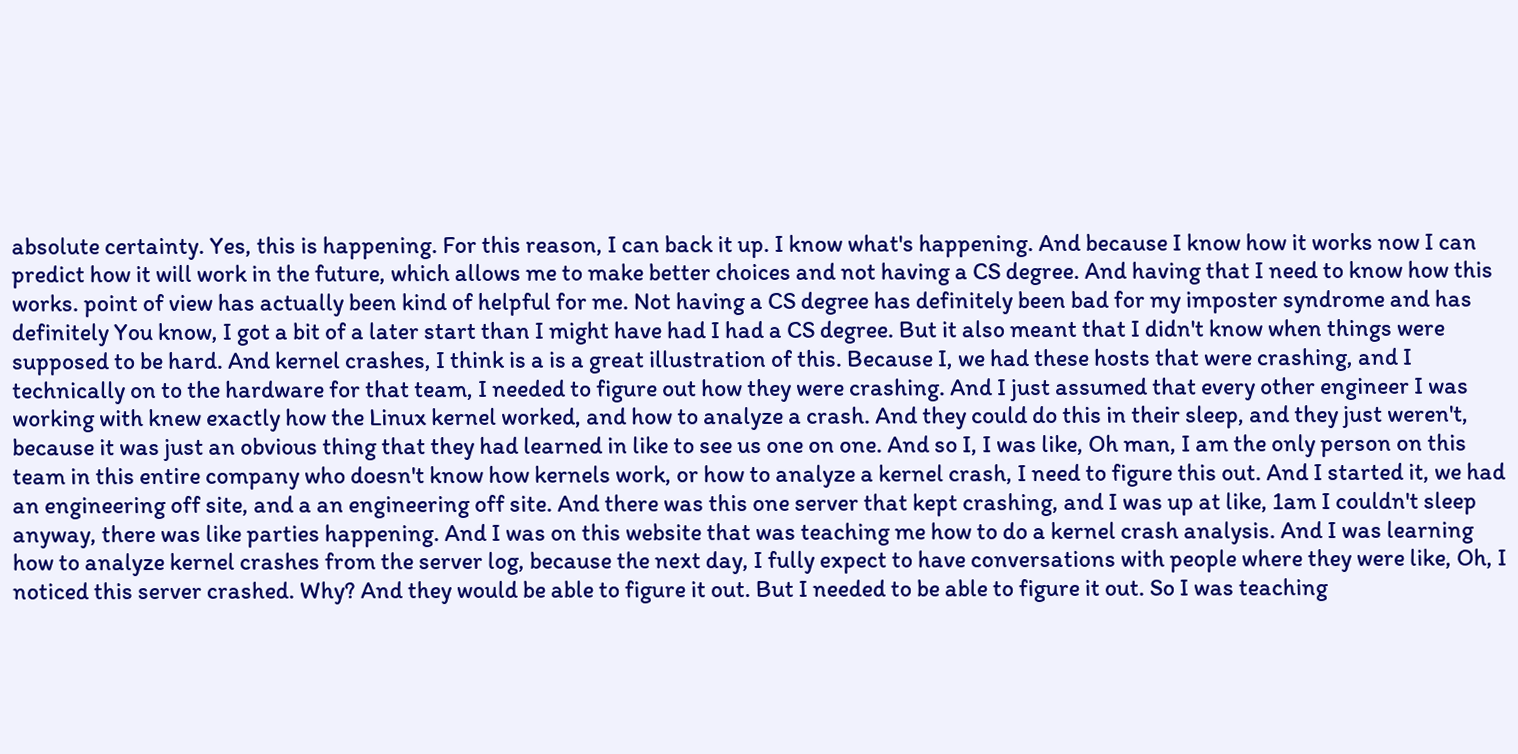absolute certainty. Yes, this is happening. For this reason, I can back it up. I know what's happening. And because I know how it works now I can predict how it will work in the future, which allows me to make better choices and not having a CS degree. And having that I need to know how this works. point of view has actually been kind of helpful for me. Not having a CS degree has definitely been bad for my imposter syndrome and has definitely You know, I got a bit of a later start than I might have had I had a CS degree. But it also meant that I didn't know when things were supposed to be hard. And kernel crashes, I think is a is a great illustration of this. Because I, we had these hosts that were crashing, and I technically on to the hardware for that team, I needed to figure out how they were crashing. And I just assumed that every other engineer I was working with knew exactly how the Linux kernel worked, and how to analyze a crash. And they could do this in their sleep, and they just weren't, because it was just an obvious thing that they had learned in like to see us one on one. And so I, I was like, Oh man, I am the only person on this team in this entire company who doesn't know how kernels work, or how to analyze a kernel crash, I need to figure this out. And I started it, we had an engineering off site, and a an engineering off site. And there was this one server that kept crashing, and I was up at like, 1am I couldn't sleep anyway, there was like parties happening. And I was on this website that was teaching me how to do a kernel crash analysis. And I was learning how to analyze kernel crashes from the server log, because the next day, I fully expect to have conversations with people where they were like, Oh, I noticed this server crashed. Why? And they would be able to figure it out. But I needed to be able to figure it out. So I was teaching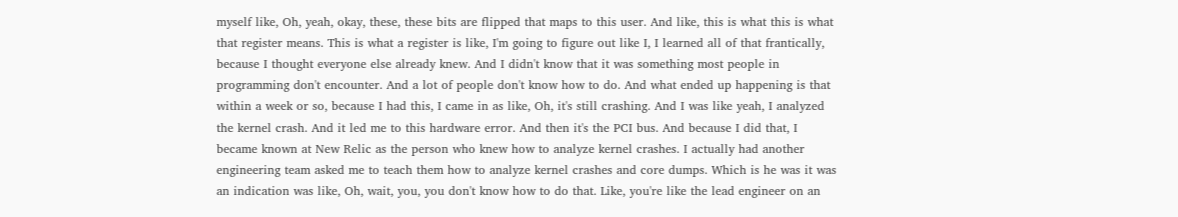myself like, Oh, yeah, okay, these, these bits are flipped that maps to this user. And like, this is what this is what that register means. This is what a register is like, I'm going to figure out like I, I learned all of that frantically, because I thought everyone else already knew. And I didn't know that it was something most people in programming don't encounter. And a lot of people don't know how to do. And what ended up happening is that within a week or so, because I had this, I came in as like, Oh, it's still crashing. And I was like yeah, I analyzed the kernel crash. And it led me to this hardware error. And then it's the PCI bus. And because I did that, I became known at New Relic as the person who knew how to analyze kernel crashes. I actually had another engineering team asked me to teach them how to analyze kernel crashes and core dumps. Which is he was it was an indication was like, Oh, wait, you, you don't know how to do that. Like, you're like the lead engineer on an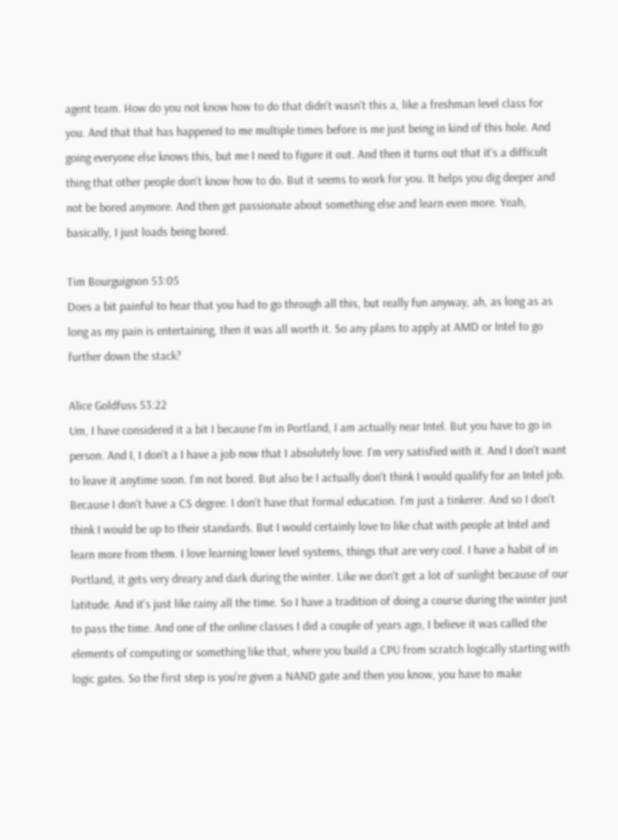agent team. How do you not know how to do that didn't wasn't this a, like a freshman level class for you. And that that has happened to me multiple times before is me just being in kind of this hole. And going everyone else knows this, but me I need to figure it out. And then it turns out that it's a difficult thing that other people don't know how to do. But it seems to work for you. It helps you dig deeper and not be bored anymore. And then get passionate about something else and learn even more. Yeah, basically, I just loads being bored.

Tim Bourguignon 53:05
Does a bit painful to hear that you had to go through all this, but really fun anyway, ah, as long as as long as my pain is entertaining, then it was all worth it. So any plans to apply at AMD or Intel to go further down the stack?

Alice Goldfuss 53:22
Um, I have considered it a bit I because I'm in Portland, I am actually near Intel. But you have to go in person. And I, I don't a I have a job now that I absolutely love. I'm very satisfied with it. And I don't want to leave it anytime soon. I'm not bored. But also be I actually don't think I would qualify for an Intel job. Because I don't have a CS degree. I don't have that formal education. I'm just a tinkerer. And so I don't think I would be up to their standards. But I would certainly love to like chat with people at Intel and learn more from them. I love learning lower level systems, things that are very cool. I have a habit of in Portland, it gets very dreary and dark during the winter. Like we don't get a lot of sunlight because of our latitude. And it's just like rainy all the time. So I have a tradition of doing a course during the winter just to pass the time. And one of the online classes I did a couple of years ago, I believe it was called the elements of computing or something like that, where you build a CPU from scratch logically starting with logic gates. So the first step is you're given a NAND gate and then you know, you have to make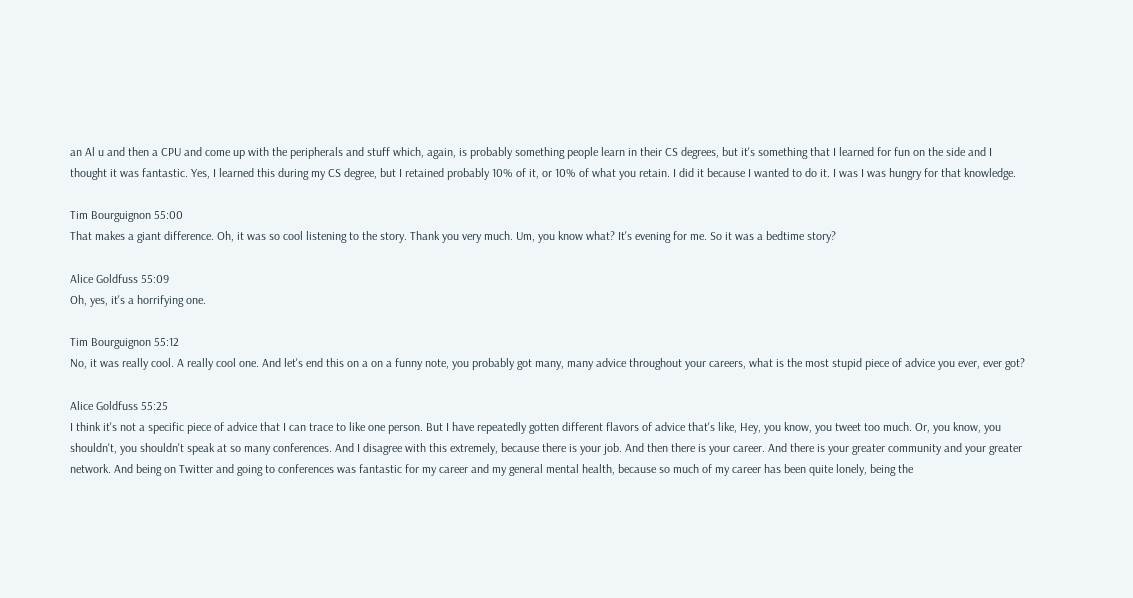an Al u and then a CPU and come up with the peripherals and stuff which, again, is probably something people learn in their CS degrees, but it's something that I learned for fun on the side and I thought it was fantastic. Yes, I learned this during my CS degree, but I retained probably 10% of it, or 10% of what you retain. I did it because I wanted to do it. I was I was hungry for that knowledge.

Tim Bourguignon 55:00
That makes a giant difference. Oh, it was so cool listening to the story. Thank you very much. Um, you know what? It's evening for me. So it was a bedtime story?

Alice Goldfuss 55:09
Oh, yes, it's a horrifying one.

Tim Bourguignon 55:12
No, it was really cool. A really cool one. And let's end this on a on a funny note, you probably got many, many advice throughout your careers, what is the most stupid piece of advice you ever, ever got?

Alice Goldfuss 55:25
I think it's not a specific piece of advice that I can trace to like one person. But I have repeatedly gotten different flavors of advice that's like, Hey, you know, you tweet too much. Or, you know, you shouldn't, you shouldn't speak at so many conferences. And I disagree with this extremely, because there is your job. And then there is your career. And there is your greater community and your greater network. And being on Twitter and going to conferences was fantastic for my career and my general mental health, because so much of my career has been quite lonely, being the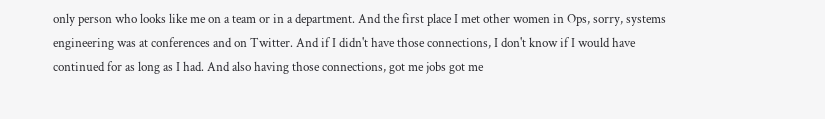only person who looks like me on a team or in a department. And the first place I met other women in Ops, sorry, systems engineering was at conferences and on Twitter. And if I didn't have those connections, I don't know if I would have continued for as long as I had. And also having those connections, got me jobs got me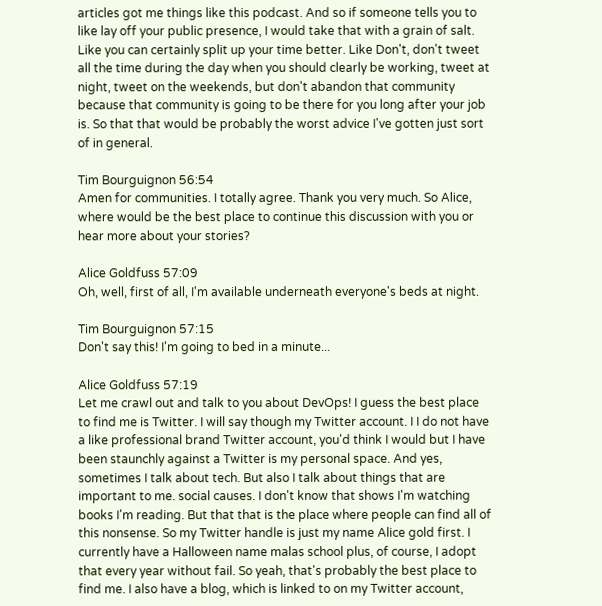articles got me things like this podcast. And so if someone tells you to like lay off your public presence, I would take that with a grain of salt. Like you can certainly split up your time better. Like Don't, don't tweet all the time during the day when you should clearly be working, tweet at night, tweet on the weekends, but don't abandon that community because that community is going to be there for you long after your job is. So that that would be probably the worst advice I've gotten just sort of in general.

Tim Bourguignon 56:54
Amen for communities. I totally agree. Thank you very much. So Alice, where would be the best place to continue this discussion with you or hear more about your stories?

Alice Goldfuss 57:09
Oh, well, first of all, I'm available underneath everyone's beds at night.

Tim Bourguignon 57:15
Don't say this! I'm going to bed in a minute...

Alice Goldfuss 57:19
Let me crawl out and talk to you about DevOps! I guess the best place to find me is Twitter. I will say though my Twitter account. I I do not have a like professional brand Twitter account, you'd think I would but I have been staunchly against a Twitter is my personal space. And yes, sometimes I talk about tech. But also I talk about things that are important to me. social causes. I don't know that shows I'm watching books I'm reading. But that that is the place where people can find all of this nonsense. So my Twitter handle is just my name Alice gold first. I currently have a Halloween name malas school plus, of course, I adopt that every year without fail. So yeah, that's probably the best place to find me. I also have a blog, which is linked to on my Twitter account,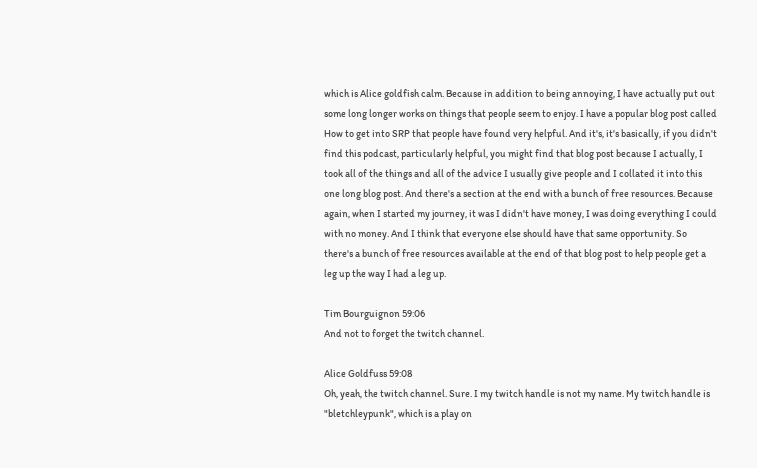which is Alice goldfish calm. Because in addition to being annoying, I have actually put out some long longer works on things that people seem to enjoy. I have a popular blog post called How to get into SRP that people have found very helpful. And it's, it's basically, if you didn't find this podcast, particularly helpful, you might find that blog post because I actually, I took all of the things and all of the advice I usually give people and I collated it into this one long blog post. And there's a section at the end with a bunch of free resources. Because again, when I started my journey, it was I didn't have money, I was doing everything I could with no money. And I think that everyone else should have that same opportunity. So there's a bunch of free resources available at the end of that blog post to help people get a leg up the way I had a leg up.

Tim Bourguignon 59:06
And not to forget the twitch channel.

Alice Goldfuss 59:08
Oh, yeah, the twitch channel. Sure. I my twitch handle is not my name. My twitch handle is "bletchleypunk", which is a play on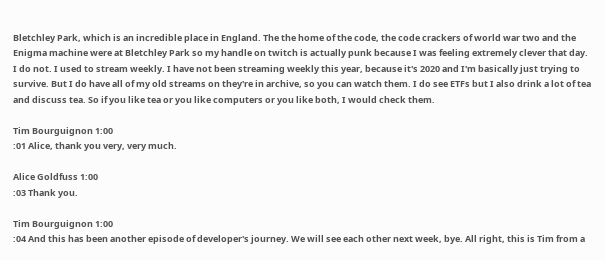Bletchley Park, which is an incredible place in England. The the home of the code, the code crackers of world war two and the Enigma machine were at Bletchley Park so my handle on twitch is actually punk because I was feeling extremely clever that day. I do not. I used to stream weekly. I have not been streaming weekly this year, because it's 2020 and I'm basically just trying to survive. But I do have all of my old streams on they're in archive, so you can watch them. I do see ETFs but I also drink a lot of tea and discuss tea. So if you like tea or you like computers or you like both, I would check them.

Tim Bourguignon 1:00
:01 Alice, thank you very, very much.

Alice Goldfuss 1:00
:03 Thank you.

Tim Bourguignon 1:00
:04 And this has been another episode of developer's journey. We will see each other next week, bye. All right, this is Tim from a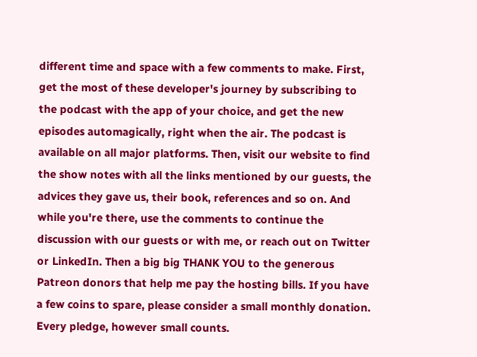different time and space with a few comments to make. First, get the most of these developer's journey by subscribing to the podcast with the app of your choice, and get the new episodes automagically, right when the air. The podcast is available on all major platforms. Then, visit our website to find the show notes with all the links mentioned by our guests, the advices they gave us, their book, references and so on. And while you're there, use the comments to continue the discussion with our guests or with me, or reach out on Twitter or LinkedIn. Then a big big THANK YOU to the generous Patreon donors that help me pay the hosting bills. If you have a few coins to spare, please consider a small monthly donation. Every pledge, however small counts.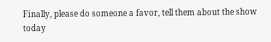Finally, please do someone a favor, tell them about the show today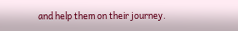and help them on their journey.